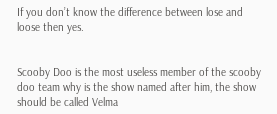If you don’t know the difference between lose and loose then yes.


Scooby Doo is the most useless member of the scooby doo team why is the show named after him, the show should be called Velma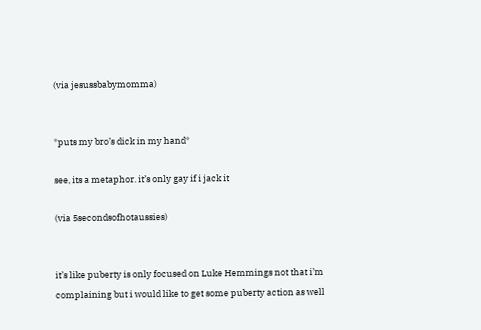(via jesussbabymomma)


*puts my bro’s dick in my hand*

see, its a metaphor. it’s only gay if i jack it

(via 5secondsofhotaussies)


it’s like puberty is only focused on Luke Hemmings not that i’m complaining but i would like to get some puberty action as well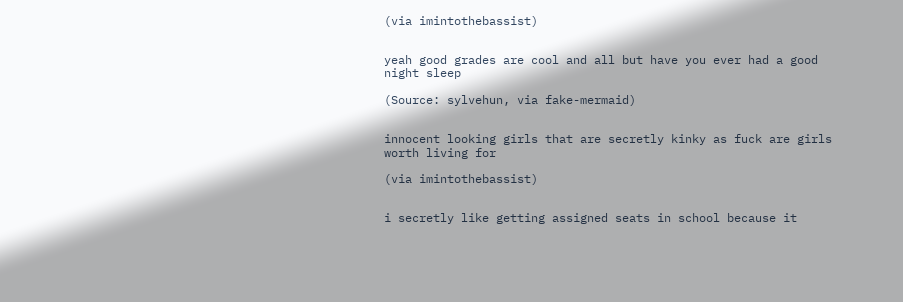(via imintothebassist)


yeah good grades are cool and all but have you ever had a good night sleep

(Source: sylvehun, via fake-mermaid)


innocent looking girls that are secretly kinky as fuck are girls worth living for

(via imintothebassist)


i secretly like getting assigned seats in school because it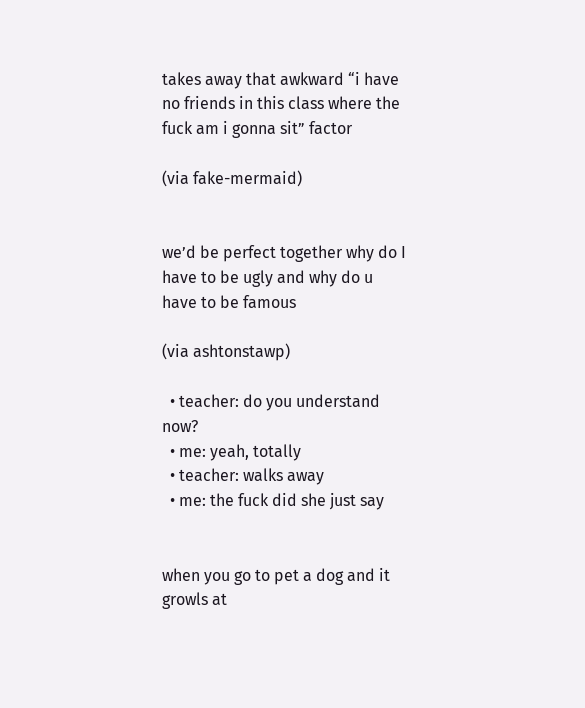takes away that awkward “i have no friends in this class where the fuck am i gonna sit” factor

(via fake-mermaid)


we’d be perfect together why do I have to be ugly and why do u have to be famous

(via ashtonstawp)

  • teacher: do you understand now?
  • me: yeah, totally
  • teacher: walks away
  • me: the fuck did she just say


when you go to pet a dog and it growls at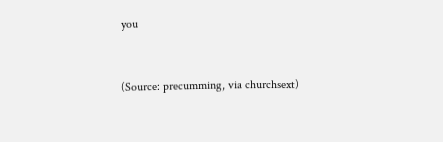you


(Source: precumming, via churchsext)